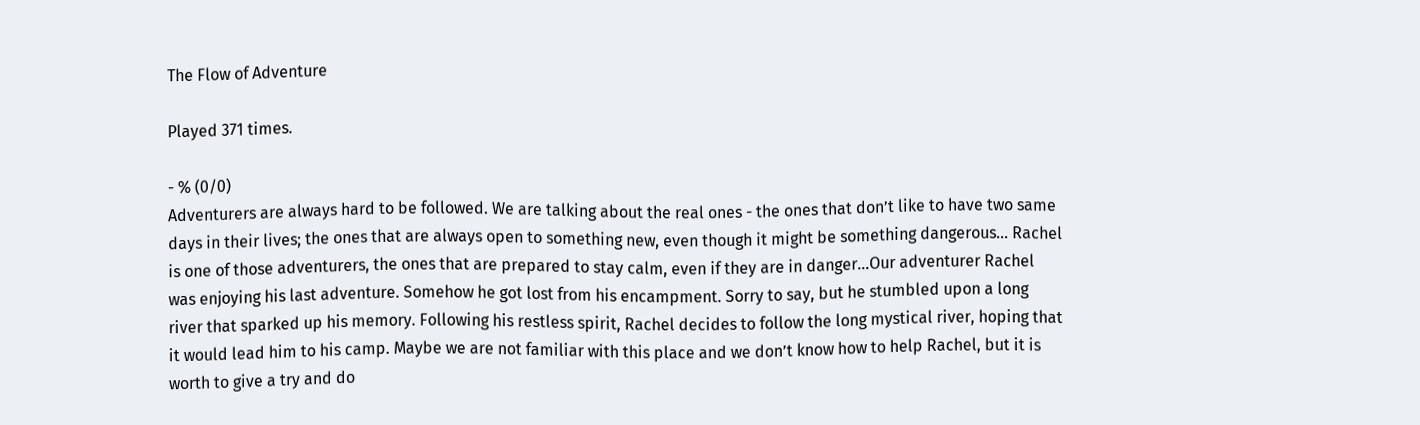The Flow of Adventure

Played 371 times.

- % (0/0)
Adventurers are always hard to be followed. We are talking about the real ones - the ones that don’t like to have two same days in their lives; the ones that are always open to something new, even though it might be something dangerous… Rachel is one of those adventurers, the ones that are prepared to stay calm, even if they are in danger…Our adventurer Rachel was enjoying his last adventure. Somehow he got lost from his encampment. Sorry to say, but he stumbled upon a long river that sparked up his memory. Following his restless spirit, Rachel decides to follow the long mystical river, hoping that it would lead him to his camp. Maybe we are not familiar with this place and we don’t know how to help Rachel, but it is worth to give a try and do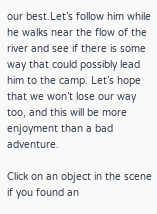our best.Let’s follow him while he walks near the flow of the river and see if there is some way that could possibly lead him to the camp. Let’s hope that we won’t lose our way too, and this will be more enjoyment than a bad adventure.

Click on an object in the scene if you found an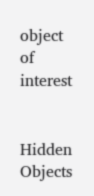object of interest


Hidden Objects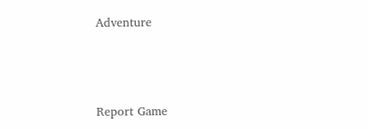Adventure



Report Game